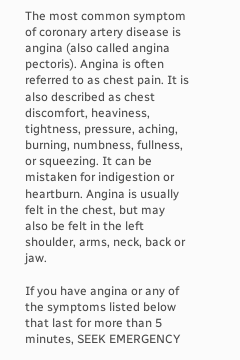The most common symptom of coronary artery disease is angina (also called angina pectoris). Angina is often referred to as chest pain. It is also described as chest discomfort, heaviness, tightness, pressure, aching, burning, numbness, fullness, or squeezing. It can be mistaken for indigestion or heartburn. Angina is usually felt in the chest, but may also be felt in the left shoulder, arms, neck, back or jaw.

If you have angina or any of the symptoms listed below that last for more than 5 minutes, SEEK EMERGENCY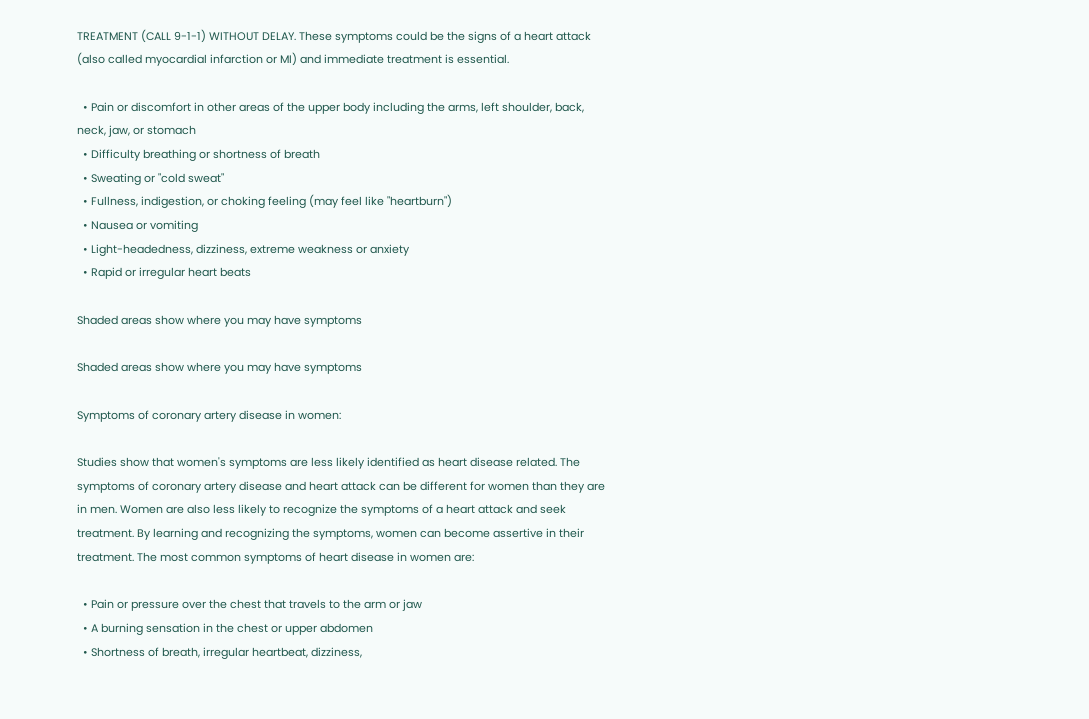TREATMENT (CALL 9-1-1) WITHOUT DELAY. These symptoms could be the signs of a heart attack (also called myocardial infarction or MI) and immediate treatment is essential.

  • Pain or discomfort in other areas of the upper body including the arms, left shoulder, back, neck, jaw, or stomach
  • Difficulty breathing or shortness of breath
  • Sweating or "cold sweat"
  • Fullness, indigestion, or choking feeling (may feel like "heartburn")
  • Nausea or vomiting
  • Light-headedness, dizziness, extreme weakness or anxiety
  • Rapid or irregular heart beats

Shaded areas show where you may have symptoms

Shaded areas show where you may have symptoms

Symptoms of coronary artery disease in women:

Studies show that women's symptoms are less likely identified as heart disease related. The symptoms of coronary artery disease and heart attack can be different for women than they are in men. Women are also less likely to recognize the symptoms of a heart attack and seek treatment. By learning and recognizing the symptoms, women can become assertive in their treatment. The most common symptoms of heart disease in women are:

  • Pain or pressure over the chest that travels to the arm or jaw
  • A burning sensation in the chest or upper abdomen
  • Shortness of breath, irregular heartbeat, dizziness,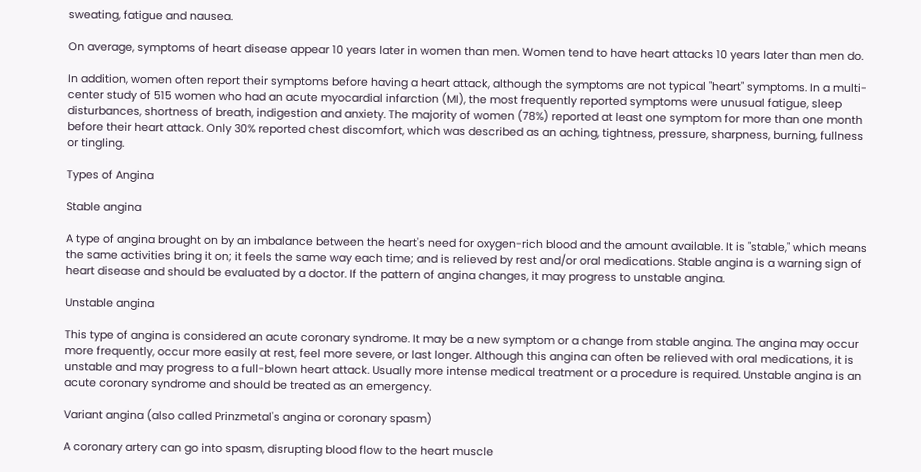sweating, fatigue and nausea.

On average, symptoms of heart disease appear 10 years later in women than men. Women tend to have heart attacks 10 years later than men do.

In addition, women often report their symptoms before having a heart attack, although the symptoms are not typical "heart" symptoms. In a multi-center study of 515 women who had an acute myocardial infarction (MI), the most frequently reported symptoms were unusual fatigue, sleep disturbances, shortness of breath, indigestion and anxiety. The majority of women (78%) reported at least one symptom for more than one month before their heart attack. Only 30% reported chest discomfort, which was described as an aching, tightness, pressure, sharpness, burning, fullness or tingling.

Types of Angina

Stable angina

A type of angina brought on by an imbalance between the heart's need for oxygen-rich blood and the amount available. It is "stable," which means the same activities bring it on; it feels the same way each time; and is relieved by rest and/or oral medications. Stable angina is a warning sign of heart disease and should be evaluated by a doctor. If the pattern of angina changes, it may progress to unstable angina.

Unstable angina

This type of angina is considered an acute coronary syndrome. It may be a new symptom or a change from stable angina. The angina may occur more frequently, occur more easily at rest, feel more severe, or last longer. Although this angina can often be relieved with oral medications, it is unstable and may progress to a full-blown heart attack. Usually more intense medical treatment or a procedure is required. Unstable angina is an acute coronary syndrome and should be treated as an emergency.

Variant angina (also called Prinzmetal's angina or coronary spasm)

A coronary artery can go into spasm, disrupting blood flow to the heart muscle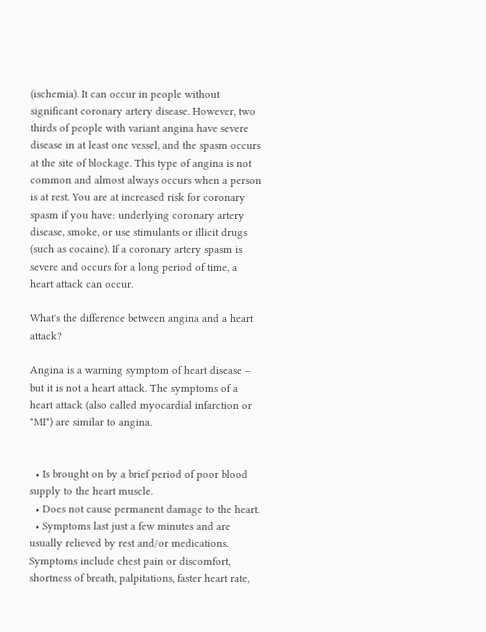(ischemia). It can occur in people without significant coronary artery disease. However, two thirds of people with variant angina have severe disease in at least one vessel, and the spasm occurs at the site of blockage. This type of angina is not common and almost always occurs when a person is at rest. You are at increased risk for coronary spasm if you have: underlying coronary artery disease, smoke, or use stimulants or illicit drugs (such as cocaine). If a coronary artery spasm is severe and occurs for a long period of time, a heart attack can occur.

What's the difference between angina and a heart attack?

Angina is a warning symptom of heart disease – but it is not a heart attack. The symptoms of a heart attack (also called myocardial infarction or "MI") are similar to angina.


  • Is brought on by a brief period of poor blood supply to the heart muscle.
  • Does not cause permanent damage to the heart.
  • Symptoms last just a few minutes and are usually relieved by rest and/or medications. Symptoms include chest pain or discomfort, shortness of breath, palpitations, faster heart rate,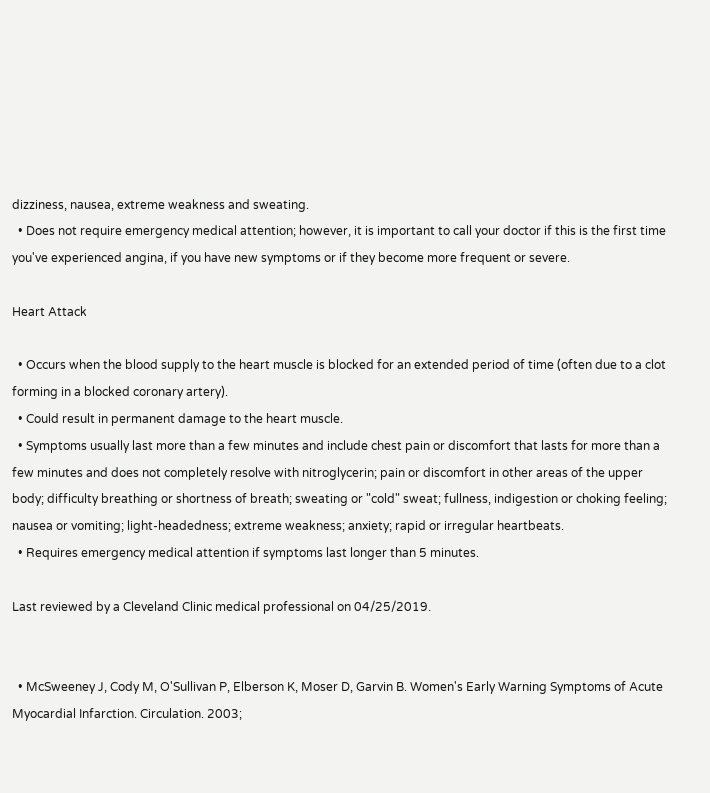dizziness, nausea, extreme weakness and sweating.
  • Does not require emergency medical attention; however, it is important to call your doctor if this is the first time you've experienced angina, if you have new symptoms or if they become more frequent or severe.

Heart Attack

  • Occurs when the blood supply to the heart muscle is blocked for an extended period of time (often due to a clot forming in a blocked coronary artery).
  • Could result in permanent damage to the heart muscle.
  • Symptoms usually last more than a few minutes and include chest pain or discomfort that lasts for more than a few minutes and does not completely resolve with nitroglycerin; pain or discomfort in other areas of the upper body; difficulty breathing or shortness of breath; sweating or "cold" sweat; fullness, indigestion or choking feeling; nausea or vomiting; light-headedness; extreme weakness; anxiety; rapid or irregular heartbeats.
  • Requires emergency medical attention if symptoms last longer than 5 minutes.

Last reviewed by a Cleveland Clinic medical professional on 04/25/2019.


  • McSweeney J, Cody M, O'Sullivan P, Elberson K, Moser D, Garvin B. Women's Early Warning Symptoms of Acute Myocardial Infarction. Circulation. 2003;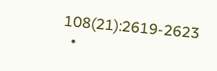108(21):2619-2623
  •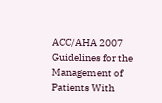ACC/AHA 2007 Guidelines for the Management of Patients With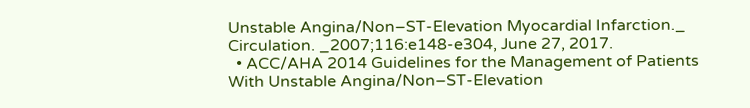Unstable Angina/Non–ST-Elevation Myocardial Infarction._ Circulation. _2007;116:e148-e304, June 27, 2017.
  • ACC/AHA 2014 Guidelines for the Management of Patients With Unstable Angina/Non–ST-Elevation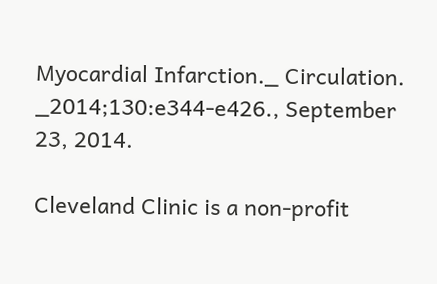Myocardial Infarction._ Circulation. _2014;130:e344-e426., September 23, 2014.

Cleveland Clinic is a non-profit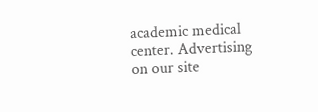academic medical center. Advertising on our site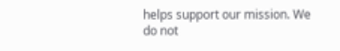helps support our mission. We do not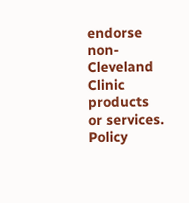endorse non-Cleveland Clinic products or services. Policy